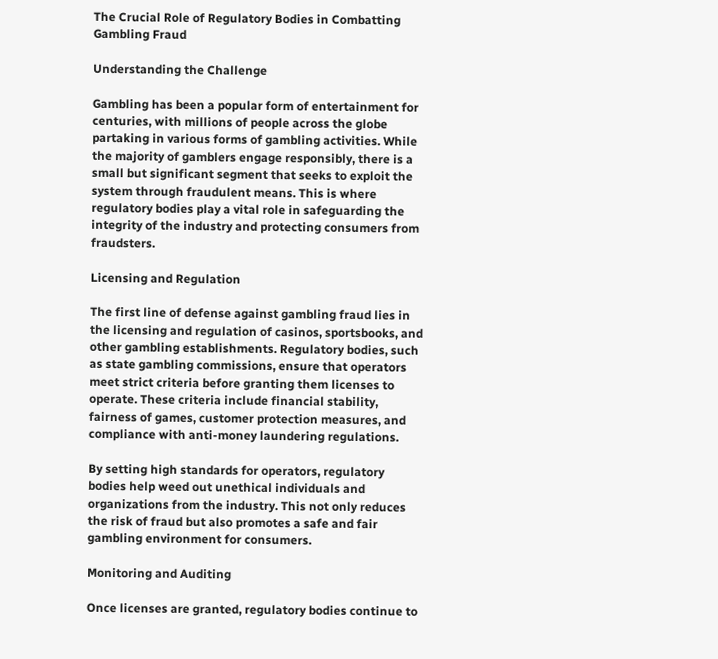The Crucial Role of Regulatory Bodies in Combatting Gambling Fraud

Understanding the Challenge

Gambling has been a popular form of entertainment for centuries, with millions of people across the globe partaking in various forms of gambling activities. While the majority of gamblers engage responsibly, there is a small but significant segment that seeks to exploit the system through fraudulent means. This is where regulatory bodies play a vital role in safeguarding the integrity of the industry and protecting consumers from fraudsters.

Licensing and Regulation

The first line of defense against gambling fraud lies in the licensing and regulation of casinos, sportsbooks, and other gambling establishments. Regulatory bodies, such as state gambling commissions, ensure that operators meet strict criteria before granting them licenses to operate. These criteria include financial stability, fairness of games, customer protection measures, and compliance with anti-money laundering regulations.

By setting high standards for operators, regulatory bodies help weed out unethical individuals and organizations from the industry. This not only reduces the risk of fraud but also promotes a safe and fair gambling environment for consumers.

Monitoring and Auditing

Once licenses are granted, regulatory bodies continue to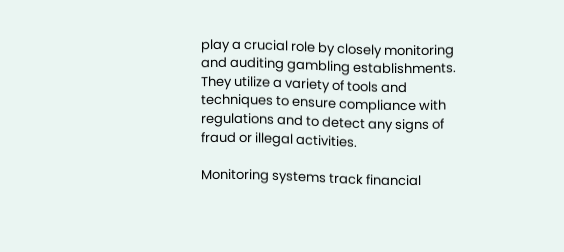play a crucial role by closely monitoring and auditing gambling establishments. They utilize a variety of tools and techniques to ensure compliance with regulations and to detect any signs of fraud or illegal activities.

Monitoring systems track financial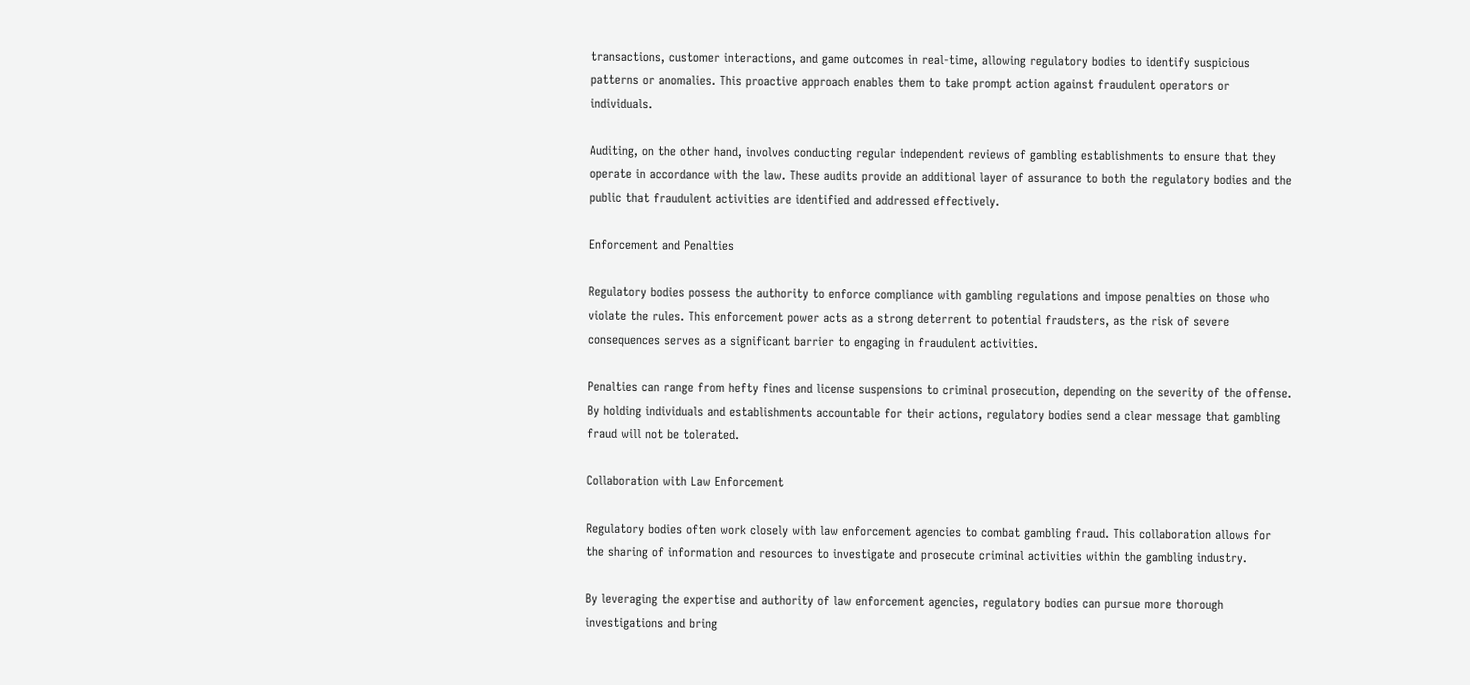transactions, customer interactions, and game outcomes in real-time, allowing regulatory bodies to identify suspicious patterns or anomalies. This proactive approach enables them to take prompt action against fraudulent operators or individuals.

Auditing, on the other hand, involves conducting regular independent reviews of gambling establishments to ensure that they operate in accordance with the law. These audits provide an additional layer of assurance to both the regulatory bodies and the public that fraudulent activities are identified and addressed effectively.

Enforcement and Penalties

Regulatory bodies possess the authority to enforce compliance with gambling regulations and impose penalties on those who violate the rules. This enforcement power acts as a strong deterrent to potential fraudsters, as the risk of severe consequences serves as a significant barrier to engaging in fraudulent activities.

Penalties can range from hefty fines and license suspensions to criminal prosecution, depending on the severity of the offense. By holding individuals and establishments accountable for their actions, regulatory bodies send a clear message that gambling fraud will not be tolerated.

Collaboration with Law Enforcement

Regulatory bodies often work closely with law enforcement agencies to combat gambling fraud. This collaboration allows for the sharing of information and resources to investigate and prosecute criminal activities within the gambling industry.

By leveraging the expertise and authority of law enforcement agencies, regulatory bodies can pursue more thorough investigations and bring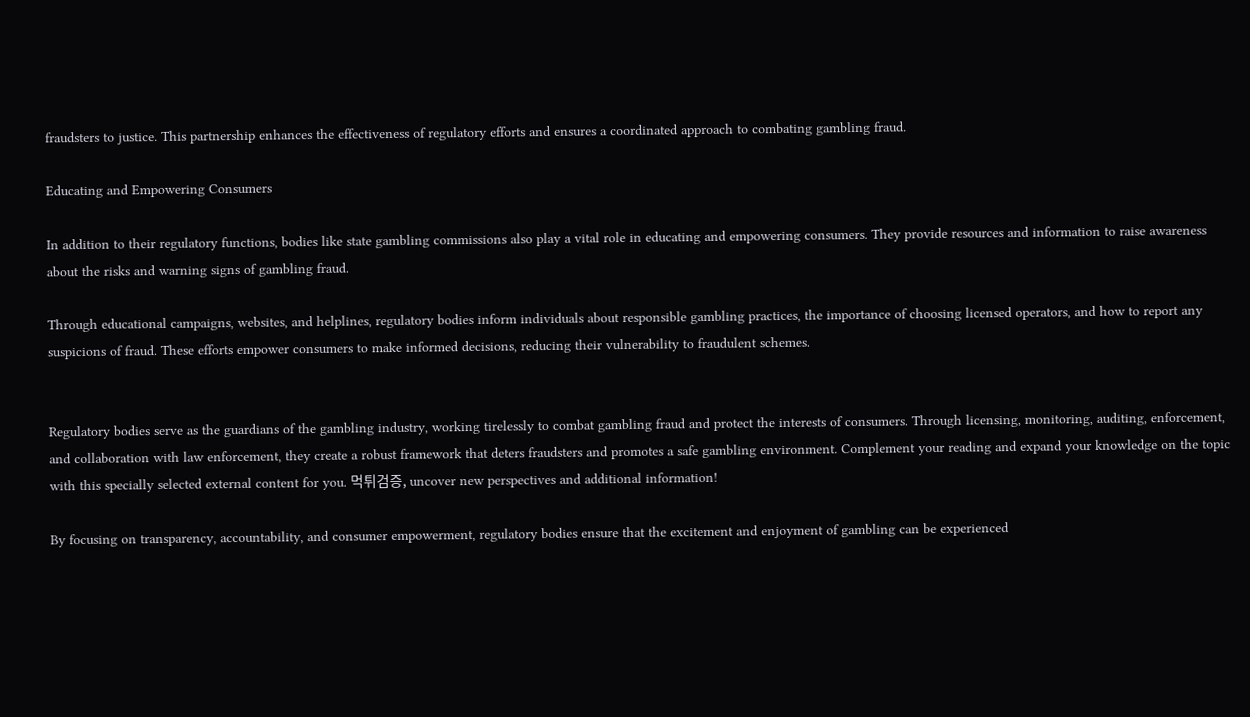fraudsters to justice. This partnership enhances the effectiveness of regulatory efforts and ensures a coordinated approach to combating gambling fraud.

Educating and Empowering Consumers

In addition to their regulatory functions, bodies like state gambling commissions also play a vital role in educating and empowering consumers. They provide resources and information to raise awareness about the risks and warning signs of gambling fraud.

Through educational campaigns, websites, and helplines, regulatory bodies inform individuals about responsible gambling practices, the importance of choosing licensed operators, and how to report any suspicions of fraud. These efforts empower consumers to make informed decisions, reducing their vulnerability to fraudulent schemes.


Regulatory bodies serve as the guardians of the gambling industry, working tirelessly to combat gambling fraud and protect the interests of consumers. Through licensing, monitoring, auditing, enforcement, and collaboration with law enforcement, they create a robust framework that deters fraudsters and promotes a safe gambling environment. Complement your reading and expand your knowledge on the topic with this specially selected external content for you. 먹튀검증, uncover new perspectives and additional information!

By focusing on transparency, accountability, and consumer empowerment, regulatory bodies ensure that the excitement and enjoyment of gambling can be experienced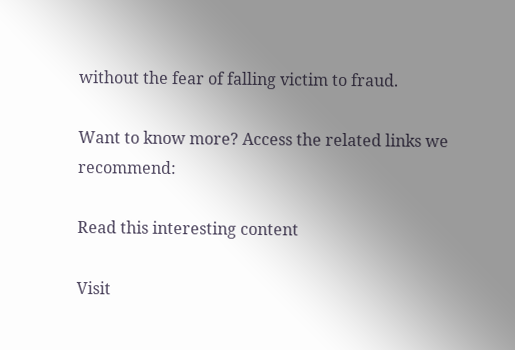without the fear of falling victim to fraud.

Want to know more? Access the related links we recommend:

Read this interesting content

Visit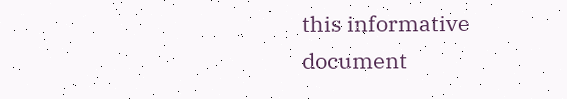this informative document